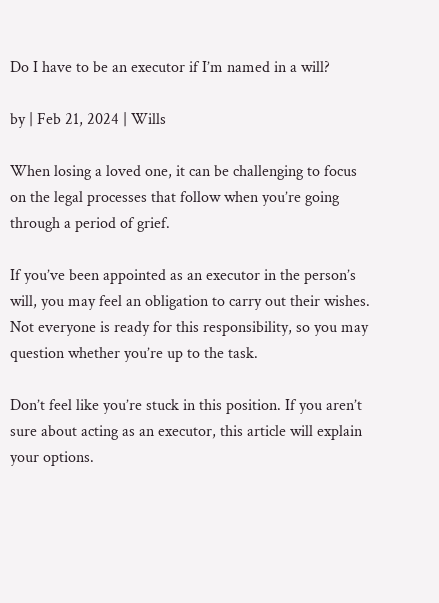Do I have to be an executor if I’m named in a will?

by | Feb 21, 2024 | Wills

When losing a loved one, it can be challenging to focus on the legal processes that follow when you’re going through a period of grief.

If you’ve been appointed as an executor in the person’s will, you may feel an obligation to carry out their wishes. Not everyone is ready for this responsibility, so you may question whether you’re up to the task.

Don’t feel like you’re stuck in this position. If you aren’t sure about acting as an executor, this article will explain your options.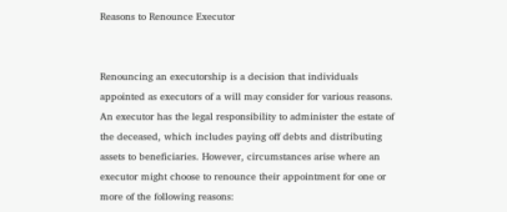Reasons to Renounce Executor


Renouncing an executorship is a decision that individuals appointed as executors of a will may consider for various reasons. An executor has the legal responsibility to administer the estate of the deceased, which includes paying off debts and distributing assets to beneficiaries. However, circumstances arise where an executor might choose to renounce their appointment for one or more of the following reasons: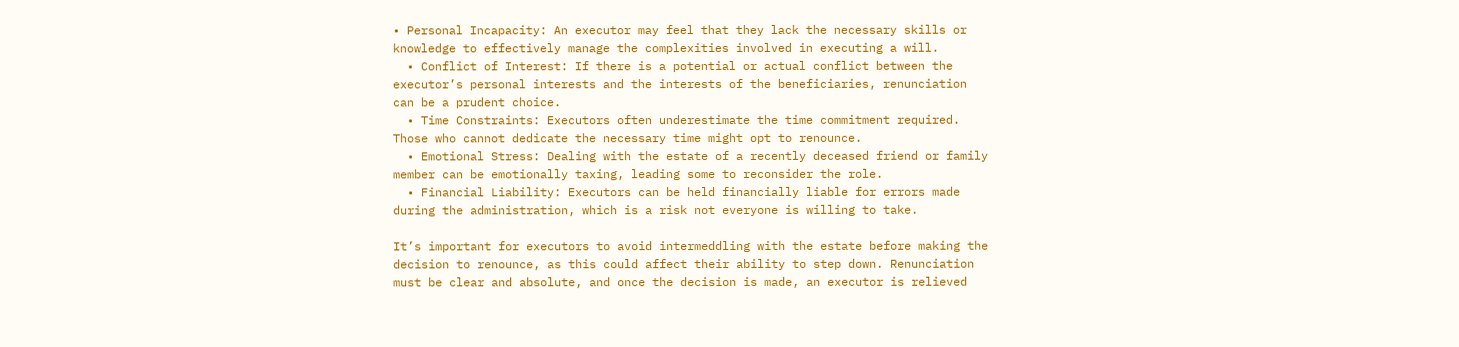• Personal Incapacity: An executor may feel that they lack the necessary skills or knowledge to effectively manage the complexities involved in executing a will.
  • Conflict of Interest: If there is a potential or actual conflict between the executor’s personal interests and the interests of the beneficiaries, renunciation can be a prudent choice.
  • Time Constraints: Executors often underestimate the time commitment required. Those who cannot dedicate the necessary time might opt to renounce.
  • Emotional Stress: Dealing with the estate of a recently deceased friend or family member can be emotionally taxing, leading some to reconsider the role.
  • Financial Liability: Executors can be held financially liable for errors made during the administration, which is a risk not everyone is willing to take.

It’s important for executors to avoid intermeddling with the estate before making the decision to renounce, as this could affect their ability to step down. Renunciation must be clear and absolute, and once the decision is made, an executor is relieved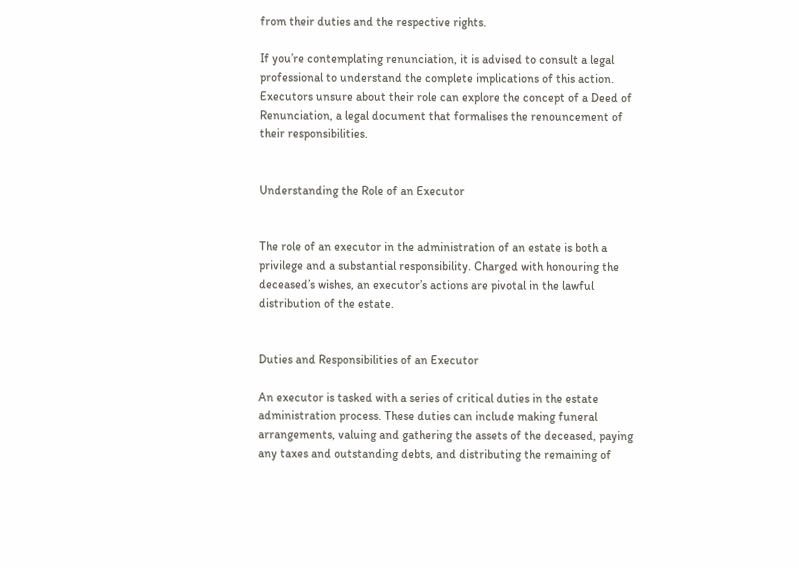from their duties and the respective rights.

If you’re contemplating renunciation, it is advised to consult a legal professional to understand the complete implications of this action. Executors unsure about their role can explore the concept of a Deed of Renunciation, a legal document that formalises the renouncement of their responsibilities.


Understanding the Role of an Executor


The role of an executor in the administration of an estate is both a privilege and a substantial responsibility. Charged with honouring the deceased’s wishes, an executor’s actions are pivotal in the lawful distribution of the estate.


Duties and Responsibilities of an Executor

An executor is tasked with a series of critical duties in the estate administration process. These duties can include making funeral arrangements, valuing and gathering the assets of the deceased, paying any taxes and outstanding debts, and distributing the remaining of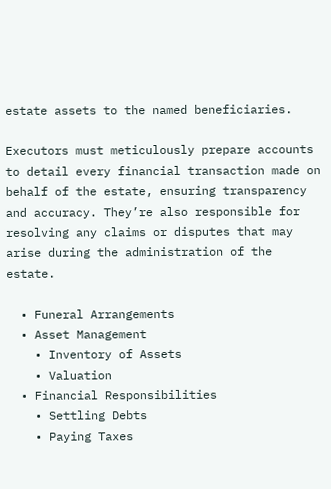estate assets to the named beneficiaries.

Executors must meticulously prepare accounts to detail every financial transaction made on behalf of the estate, ensuring transparency and accuracy. They’re also responsible for resolving any claims or disputes that may arise during the administration of the estate.

  • Funeral Arrangements
  • Asset Management
    • Inventory of Assets
    • Valuation
  • Financial Responsibilities
    • Settling Debts
    • Paying Taxes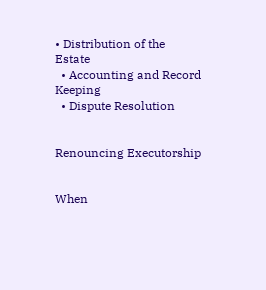• Distribution of the Estate
  • Accounting and Record Keeping
  • Dispute Resolution


Renouncing Executorship


When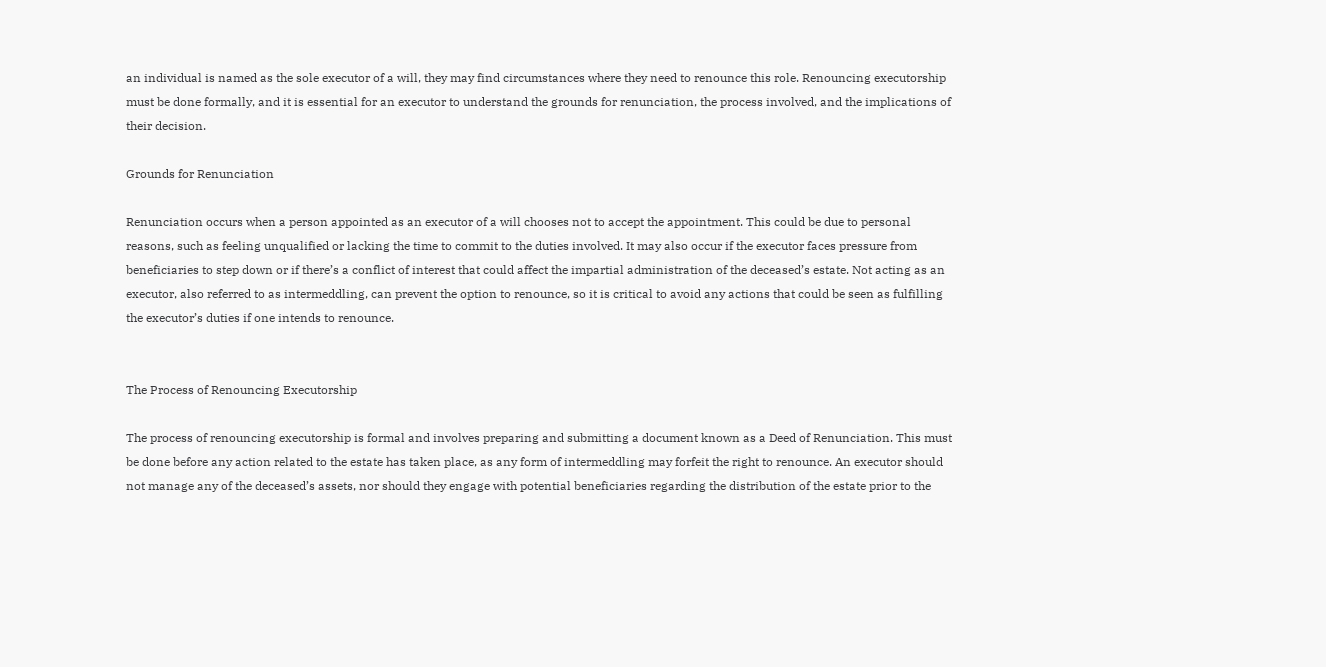an individual is named as the sole executor of a will, they may find circumstances where they need to renounce this role. Renouncing executorship must be done formally, and it is essential for an executor to understand the grounds for renunciation, the process involved, and the implications of their decision.

Grounds for Renunciation

Renunciation occurs when a person appointed as an executor of a will chooses not to accept the appointment. This could be due to personal reasons, such as feeling unqualified or lacking the time to commit to the duties involved. It may also occur if the executor faces pressure from beneficiaries to step down or if there’s a conflict of interest that could affect the impartial administration of the deceased’s estate. Not acting as an executor, also referred to as intermeddling, can prevent the option to renounce, so it is critical to avoid any actions that could be seen as fulfilling the executor’s duties if one intends to renounce.


The Process of Renouncing Executorship

The process of renouncing executorship is formal and involves preparing and submitting a document known as a Deed of Renunciation. This must be done before any action related to the estate has taken place, as any form of intermeddling may forfeit the right to renounce. An executor should not manage any of the deceased’s assets, nor should they engage with potential beneficiaries regarding the distribution of the estate prior to the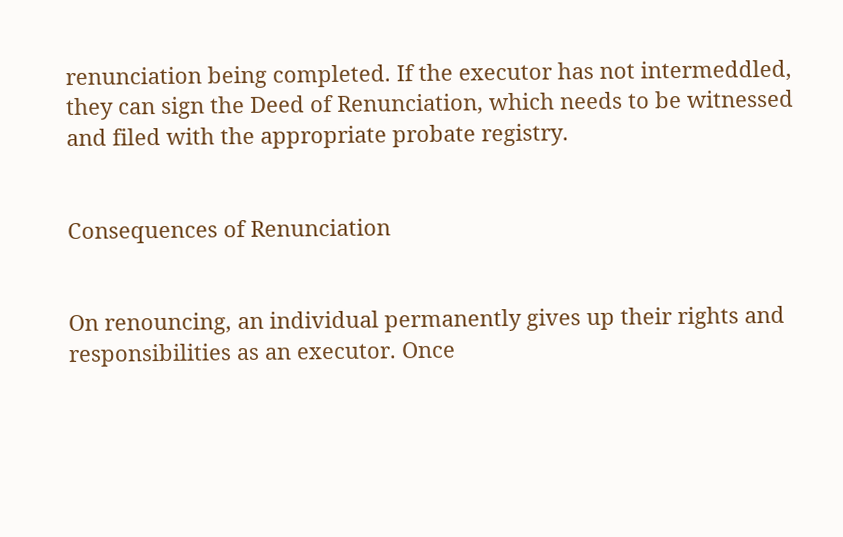renunciation being completed. If the executor has not intermeddled, they can sign the Deed of Renunciation, which needs to be witnessed and filed with the appropriate probate registry.


Consequences of Renunciation


On renouncing, an individual permanently gives up their rights and responsibilities as an executor. Once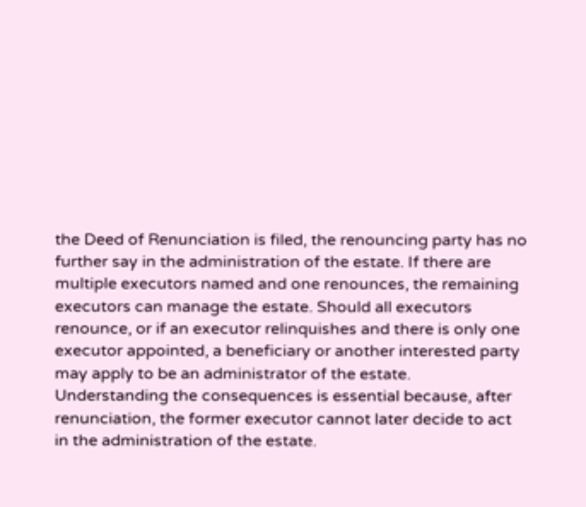the Deed of Renunciation is filed, the renouncing party has no further say in the administration of the estate. If there are multiple executors named and one renounces, the remaining executors can manage the estate. Should all executors renounce, or if an executor relinquishes and there is only one executor appointed, a beneficiary or another interested party may apply to be an administrator of the estate. Understanding the consequences is essential because, after renunciation, the former executor cannot later decide to act in the administration of the estate.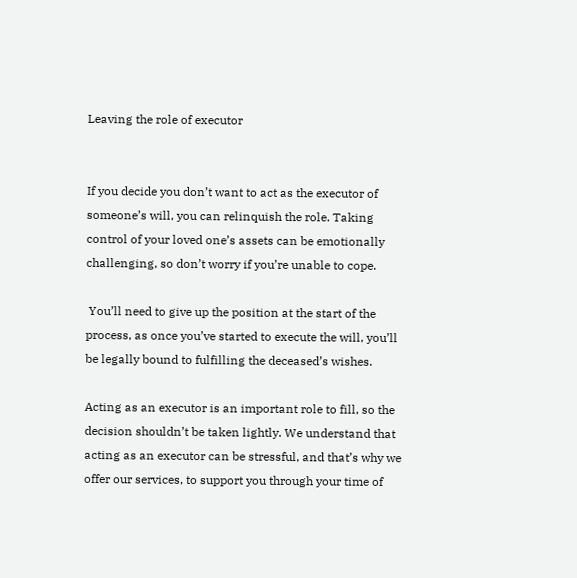Leaving the role of executor


If you decide you don’t want to act as the executor of someone’s will, you can relinquish the role. Taking control of your loved one’s assets can be emotionally challenging, so don’t worry if you’re unable to cope.

 You’ll need to give up the position at the start of the process, as once you’ve started to execute the will, you’ll be legally bound to fulfilling the deceased’s wishes.

Acting as an executor is an important role to fill, so the decision shouldn’t be taken lightly. We understand that acting as an executor can be stressful, and that’s why we offer our services, to support you through your time of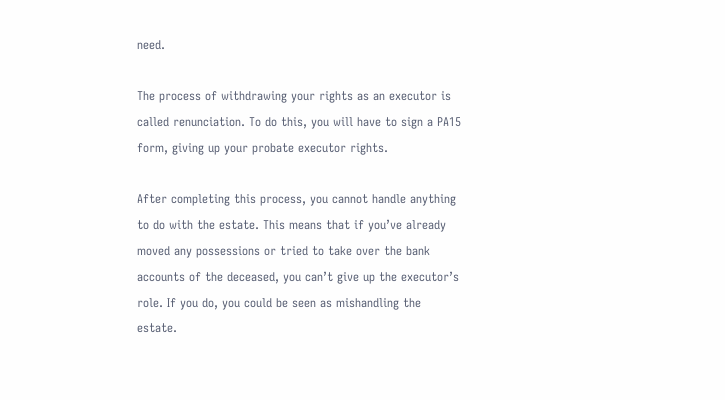need.

The process of withdrawing your rights as an executor is called renunciation. To do this, you will have to sign a PA15 form, giving up your probate executor rights.

After completing this process, you cannot handle anything to do with the estate. This means that if you’ve already moved any possessions or tried to take over the bank accounts of the deceased, you can’t give up the executor’s role. If you do, you could be seen as mishandling the estate.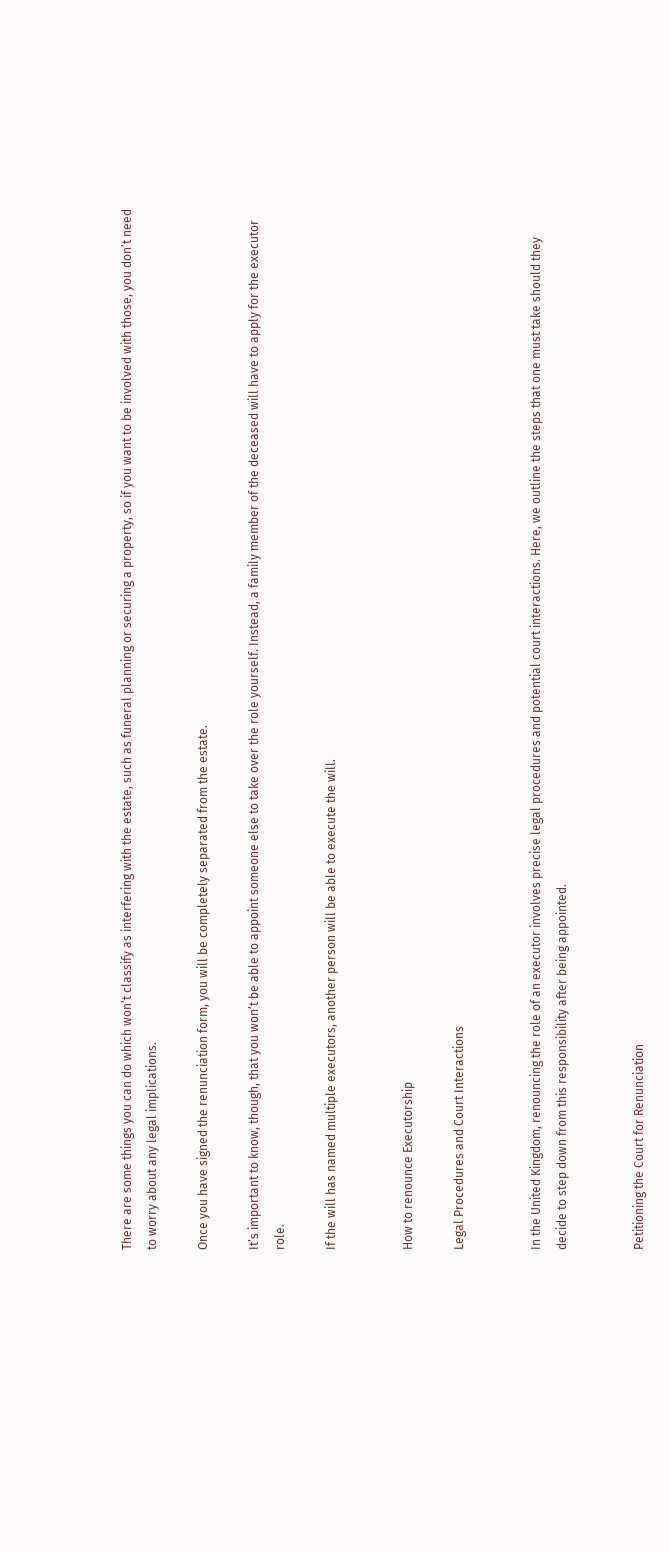There are some things you can do which won’t classify as interfering with the estate, such as funeral planning or securing a property, so if you want to be involved with those, you don’t need to worry about any legal implications.

Once you have signed the renunciation form, you will be completely separated from the estate.

It’s important to know, though, that you won’t be able to appoint someone else to take over the role yourself. Instead, a family member of the deceased will have to apply for the executor role.

If the will has named multiple executors, another person will be able to execute the will.


How to renounce Executorship

Legal Procedures and Court Interactions


In the United Kingdom, renouncing the role of an executor involves precise legal procedures and potential court interactions. Here, we outline the steps that one must take should they decide to step down from this responsibility after being appointed.


Petitioning the Court for Renunciation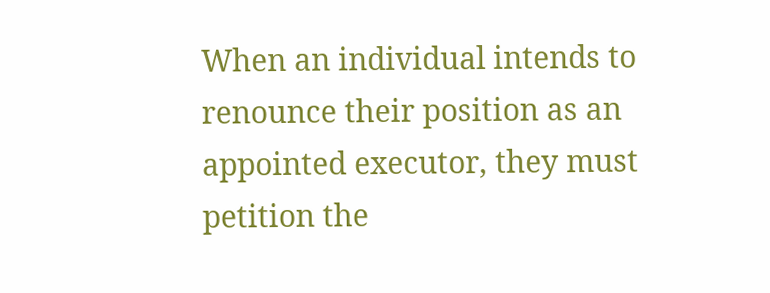When an individual intends to renounce their position as an appointed executor, they must petition the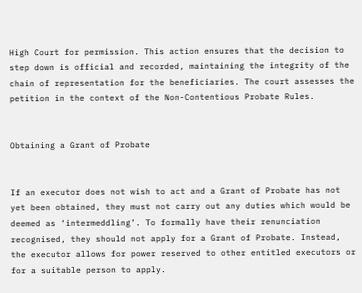High Court for permission. This action ensures that the decision to step down is official and recorded, maintaining the integrity of the chain of representation for the beneficiaries. The court assesses the petition in the context of the Non-Contentious Probate Rules.


Obtaining a Grant of Probate


If an executor does not wish to act and a Grant of Probate has not yet been obtained, they must not carry out any duties which would be deemed as ‘intermeddling’. To formally have their renunciation recognised, they should not apply for a Grant of Probate. Instead, the executor allows for power reserved to other entitled executors or for a suitable person to apply.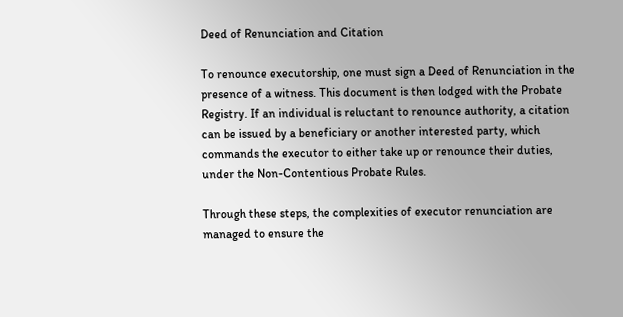Deed of Renunciation and Citation

To renounce executorship, one must sign a Deed of Renunciation in the presence of a witness. This document is then lodged with the Probate Registry. If an individual is reluctant to renounce authority, a citation can be issued by a beneficiary or another interested party, which commands the executor to either take up or renounce their duties, under the Non-Contentious Probate Rules.

Through these steps, the complexities of executor renunciation are managed to ensure the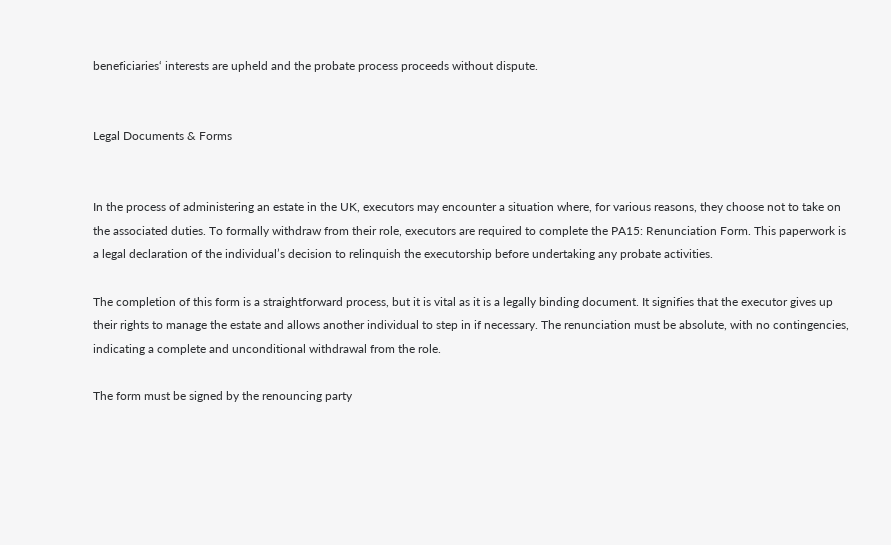beneficiaries‘ interests are upheld and the probate process proceeds without dispute.


Legal Documents & Forms


In the process of administering an estate in the UK, executors may encounter a situation where, for various reasons, they choose not to take on the associated duties. To formally withdraw from their role, executors are required to complete the PA15: Renunciation Form. This paperwork is a legal declaration of the individual’s decision to relinquish the executorship before undertaking any probate activities.

The completion of this form is a straightforward process, but it is vital as it is a legally binding document. It signifies that the executor gives up their rights to manage the estate and allows another individual to step in if necessary. The renunciation must be absolute, with no contingencies, indicating a complete and unconditional withdrawal from the role.

The form must be signed by the renouncing party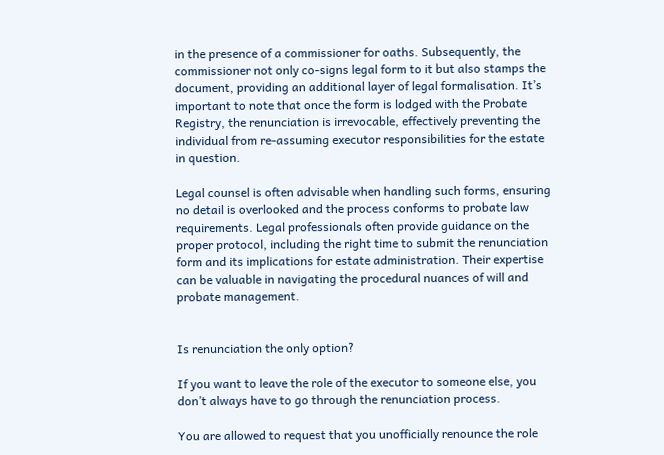in the presence of a commissioner for oaths. Subsequently, the commissioner not only co-signs legal form to it but also stamps the document, providing an additional layer of legal formalisation. It’s important to note that once the form is lodged with the Probate Registry, the renunciation is irrevocable, effectively preventing the individual from re-assuming executor responsibilities for the estate in question.

Legal counsel is often advisable when handling such forms, ensuring no detail is overlooked and the process conforms to probate law requirements. Legal professionals often provide guidance on the proper protocol, including the right time to submit the renunciation form and its implications for estate administration. Their expertise can be valuable in navigating the procedural nuances of will and probate management.


Is renunciation the only option?

If you want to leave the role of the executor to someone else, you don’t always have to go through the renunciation process.

You are allowed to request that you unofficially renounce the role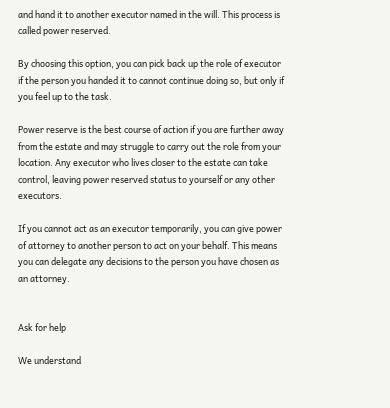and hand it to another executor named in the will. This process is called power reserved.

By choosing this option, you can pick back up the role of executor if the person you handed it to cannot continue doing so, but only if you feel up to the task.

Power reserve is the best course of action if you are further away from the estate and may struggle to carry out the role from your location. Any executor who lives closer to the estate can take control, leaving power reserved status to yourself or any other executors.

If you cannot act as an executor temporarily, you can give power of attorney to another person to act on your behalf. This means you can delegate any decisions to the person you have chosen as an attorney.


Ask for help

We understand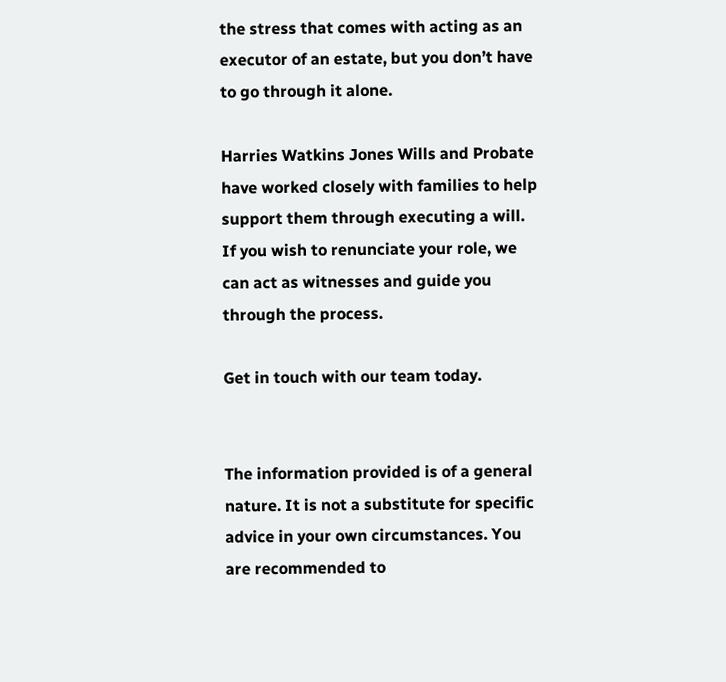the stress that comes with acting as an executor of an estate, but you don’t have to go through it alone.

Harries Watkins Jones Wills and Probate have worked closely with families to help support them through executing a will. If you wish to renunciate your role, we can act as witnesses and guide you through the process.

Get in touch with our team today.


The information provided is of a general nature. It is not a substitute for specific advice in your own circumstances. You are recommended to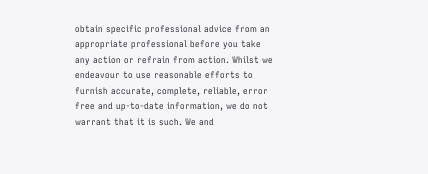obtain specific professional advice from an appropriate professional before you take any action or refrain from action. Whilst we endeavour to use reasonable efforts to furnish accurate, complete, reliable, error free and up-to-date information, we do not warrant that it is such. We and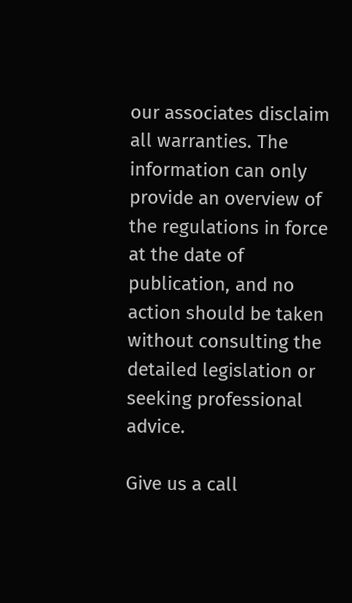our associates disclaim all warranties. The information can only provide an overview of the regulations in force at the date of publication, and no action should be taken without consulting the detailed legislation or seeking professional advice.

Give us a call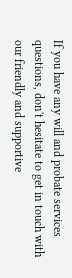If you have any will and probate services questions, don't hesitate to get in touch with our friendly and supportive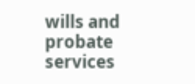wills and probate services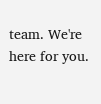team. We're here for you.